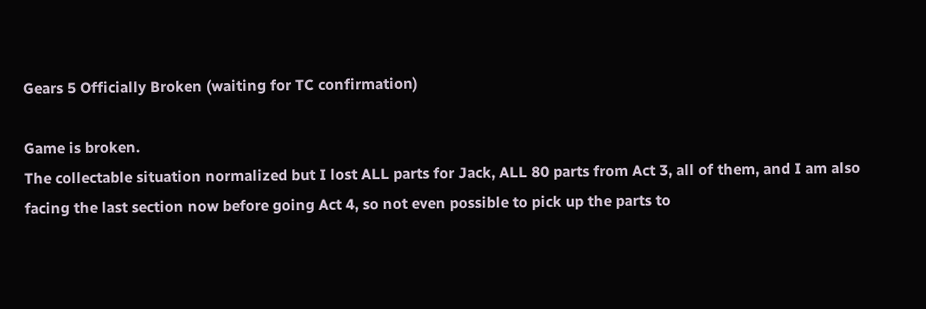Gears 5 Officially Broken (waiting for TC confirmation)

Game is broken.
The collectable situation normalized but I lost ALL parts for Jack, ALL 80 parts from Act 3, all of them, and I am also facing the last section now before going Act 4, so not even possible to pick up the parts to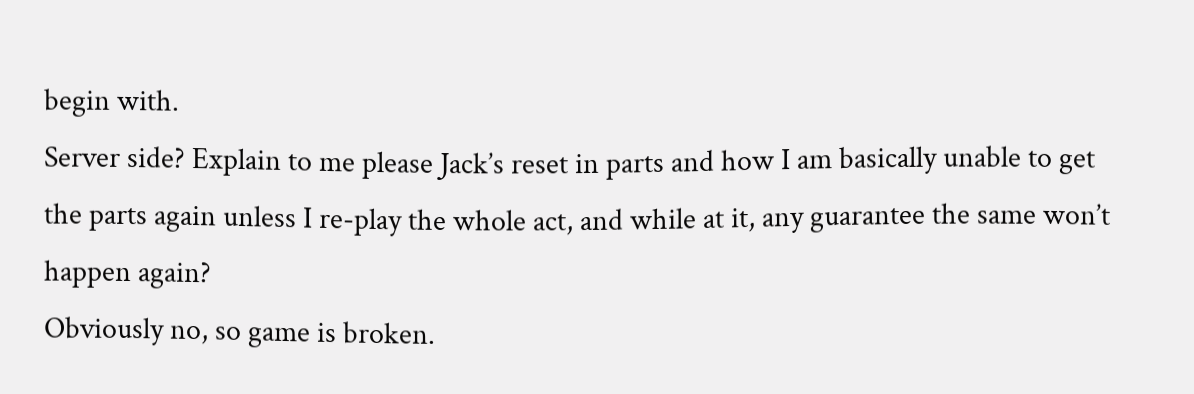begin with.
Server side? Explain to me please Jack’s reset in parts and how I am basically unable to get the parts again unless I re-play the whole act, and while at it, any guarantee the same won’t happen again?
Obviously no, so game is broken.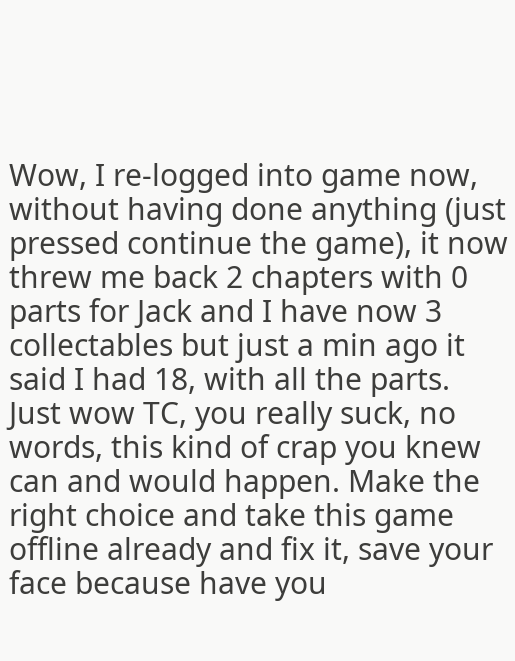Wow, I re-logged into game now, without having done anything (just pressed continue the game), it now threw me back 2 chapters with 0 parts for Jack and I have now 3 collectables but just a min ago it said I had 18, with all the parts.
Just wow TC, you really suck, no words, this kind of crap you knew can and would happen. Make the right choice and take this game offline already and fix it, save your face because have you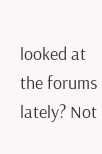looked at the forums lately? Not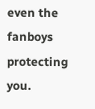even the fanboys protecting you.